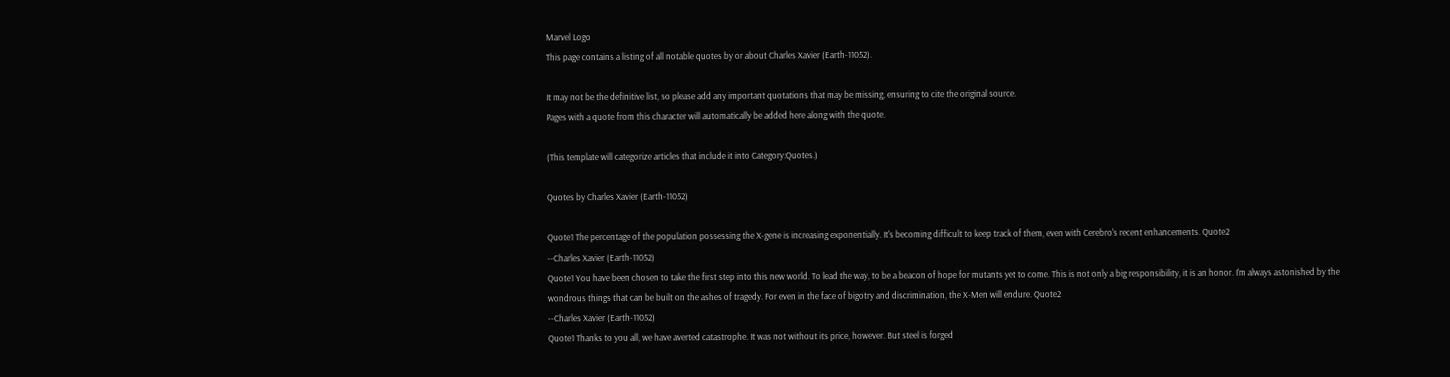Marvel Logo
This page contains a listing of all notable quotes by or about Charles Xavier (Earth-11052).

It may not be the definitive list, so please add any important quotations that may be missing, ensuring to cite the original source.
Pages with a quote from this character will automatically be added here along with the quote.

(This template will categorize articles that include it into Category:Quotes.)

Quotes by Charles Xavier (Earth-11052)

Quote1 The percentage of the population possessing the X-gene is increasing exponentially. It's becoming difficult to keep track of them, even with Cerebro's recent enhancements. Quote2
--Charles Xavier (Earth-11052)
Quote1 You have been chosen to take the first step into this new world. To lead the way, to be a beacon of hope for mutants yet to come. This is not only a big responsibility, it is an honor. I'm always astonished by the wondrous things that can be built on the ashes of tragedy. For even in the face of bigotry and discrimination, the X-Men will endure. Quote2
--Charles Xavier (Earth-11052)
Quote1 Thanks to you all, we have averted catastrophe. It was not without its price, however. But steel is forged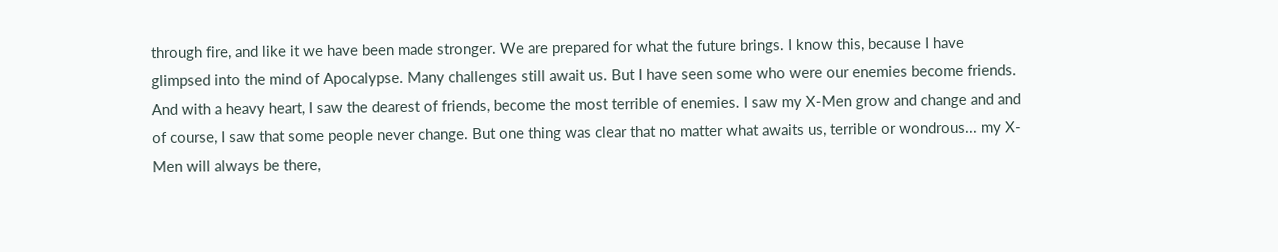through fire, and like it we have been made stronger. We are prepared for what the future brings. I know this, because I have glimpsed into the mind of Apocalypse. Many challenges still await us. But I have seen some who were our enemies become friends. And with a heavy heart, I saw the dearest of friends, become the most terrible of enemies. I saw my X-Men grow and change and and of course, I saw that some people never change. But one thing was clear that no matter what awaits us, terrible or wondrous... my X-Men will always be there,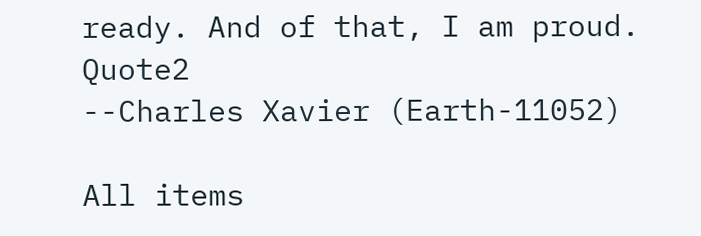ready. And of that, I am proud. Quote2
--Charles Xavier (Earth-11052)

All items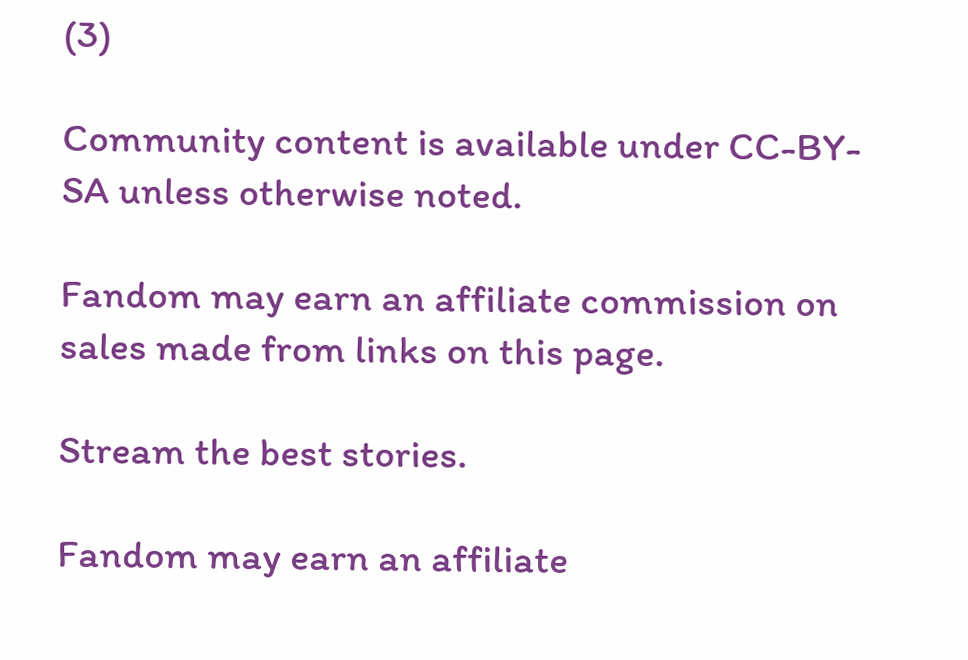(3)

Community content is available under CC-BY-SA unless otherwise noted.

Fandom may earn an affiliate commission on sales made from links on this page.

Stream the best stories.

Fandom may earn an affiliate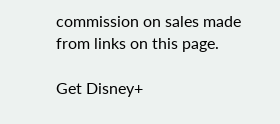commission on sales made from links on this page.

Get Disney+